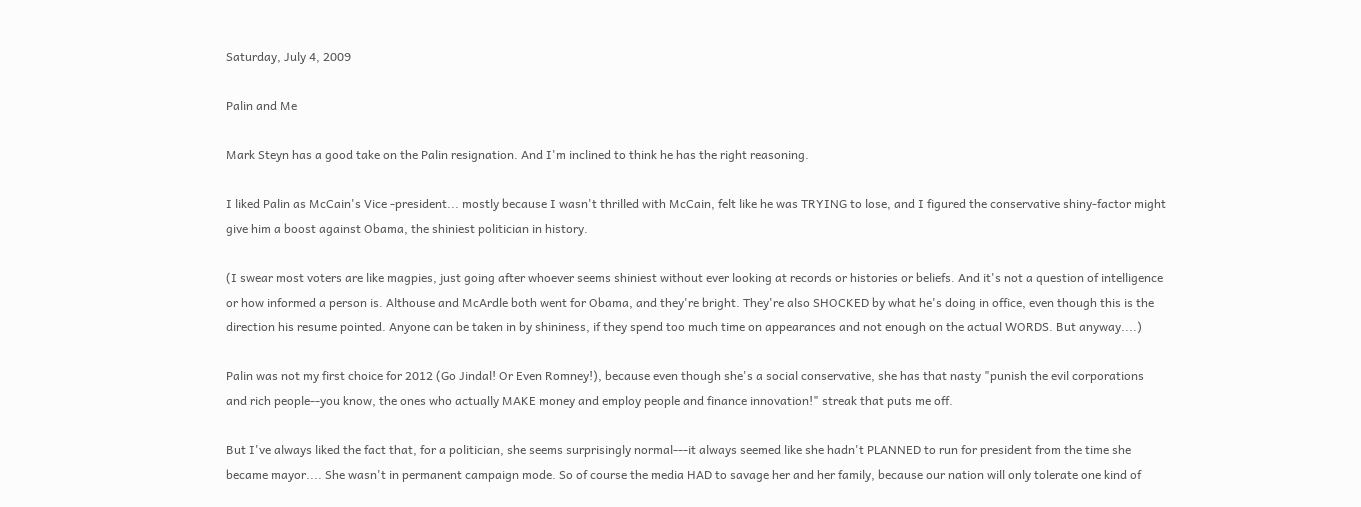Saturday, July 4, 2009

Palin and Me

Mark Steyn has a good take on the Palin resignation. And I'm inclined to think he has the right reasoning.

I liked Palin as McCain's Vice -president... mostly because I wasn't thrilled with McCain, felt like he was TRYING to lose, and I figured the conservative shiny-factor might give him a boost against Obama, the shiniest politician in history.

(I swear most voters are like magpies, just going after whoever seems shiniest without ever looking at records or histories or beliefs. And it's not a question of intelligence or how informed a person is. Althouse and McArdle both went for Obama, and they're bright. They're also SHOCKED by what he's doing in office, even though this is the direction his resume pointed. Anyone can be taken in by shininess, if they spend too much time on appearances and not enough on the actual WORDS. But anyway....)

Palin was not my first choice for 2012 (Go Jindal! Or Even Romney!), because even though she's a social conservative, she has that nasty "punish the evil corporations and rich people--you know, the ones who actually MAKE money and employ people and finance innovation!" streak that puts me off.

But I've always liked the fact that, for a politician, she seems surprisingly normal---it always seemed like she hadn't PLANNED to run for president from the time she became mayor.... She wasn't in permanent campaign mode. So of course the media HAD to savage her and her family, because our nation will only tolerate one kind of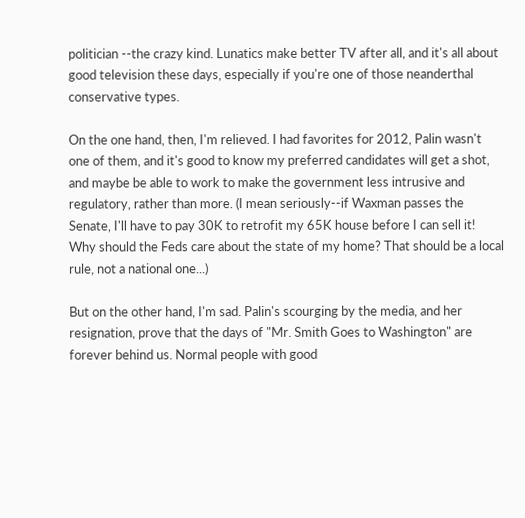politician --the crazy kind. Lunatics make better TV after all, and it's all about good television these days, especially if you're one of those neanderthal conservative types.

On the one hand, then, I'm relieved. I had favorites for 2012, Palin wasn't one of them, and it's good to know my preferred candidates will get a shot, and maybe be able to work to make the government less intrusive and regulatory, rather than more. (I mean seriously--if Waxman passes the Senate, I'll have to pay 30K to retrofit my 65K house before I can sell it! Why should the Feds care about the state of my home? That should be a local rule, not a national one...)

But on the other hand, I'm sad. Palin's scourging by the media, and her resignation, prove that the days of "Mr. Smith Goes to Washington" are forever behind us. Normal people with good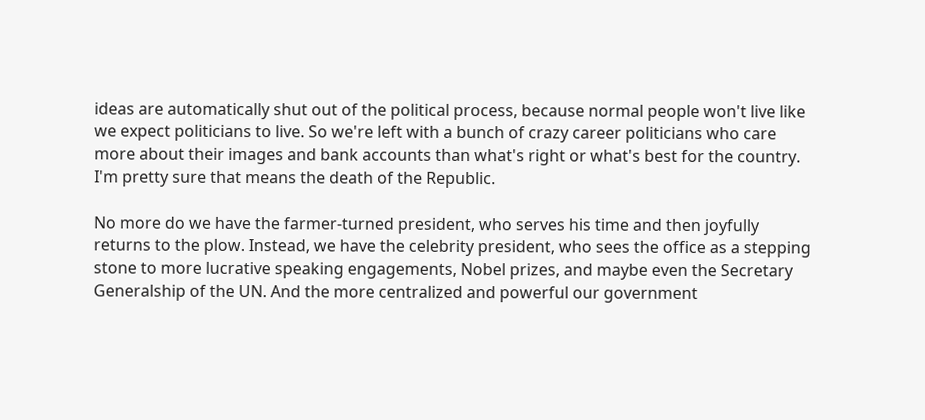ideas are automatically shut out of the political process, because normal people won't live like we expect politicians to live. So we're left with a bunch of crazy career politicians who care more about their images and bank accounts than what's right or what's best for the country. I'm pretty sure that means the death of the Republic.

No more do we have the farmer-turned president, who serves his time and then joyfully returns to the plow. Instead, we have the celebrity president, who sees the office as a stepping stone to more lucrative speaking engagements, Nobel prizes, and maybe even the Secretary Generalship of the UN. And the more centralized and powerful our government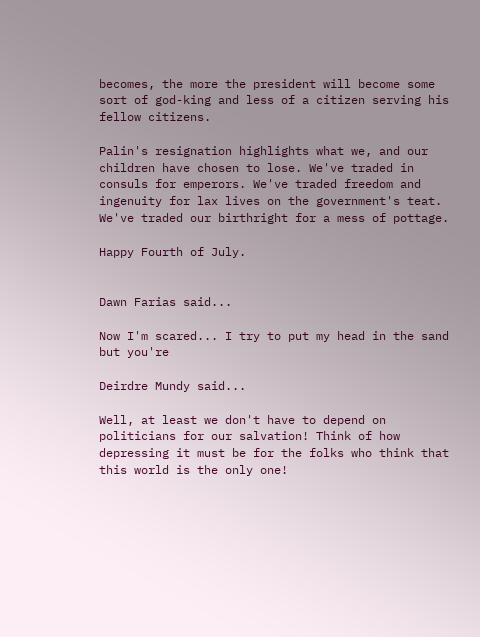becomes, the more the president will become some sort of god-king and less of a citizen serving his fellow citizens.

Palin's resignation highlights what we, and our children have chosen to lose. We've traded in consuls for emperors. We've traded freedom and ingenuity for lax lives on the government's teat. We've traded our birthright for a mess of pottage.

Happy Fourth of July.


Dawn Farias said...

Now I'm scared... I try to put my head in the sand but you're

Deirdre Mundy said...

Well, at least we don't have to depend on politicians for our salvation! Think of how depressing it must be for the folks who think that this world is the only one!